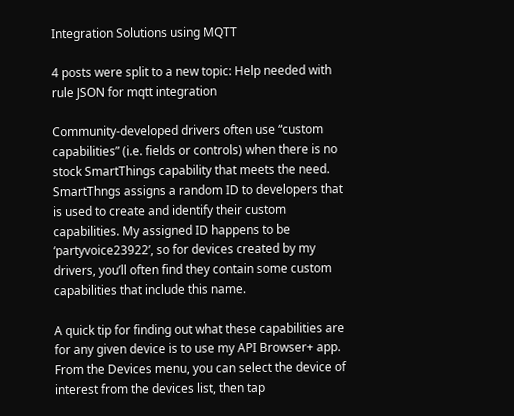Integration Solutions using MQTT

4 posts were split to a new topic: Help needed with rule JSON for mqtt integration

Community-developed drivers often use “custom capabilities” (i.e. fields or controls) when there is no stock SmartThings capability that meets the need. SmartThngs assigns a random ID to developers that is used to create and identify their custom capabilities. My assigned ID happens to be ‘partyvoice23922’, so for devices created by my drivers, you’ll often find they contain some custom capabilities that include this name.

A quick tip for finding out what these capabilities are for any given device is to use my API Browser+ app. From the Devices menu, you can select the device of interest from the devices list, then tap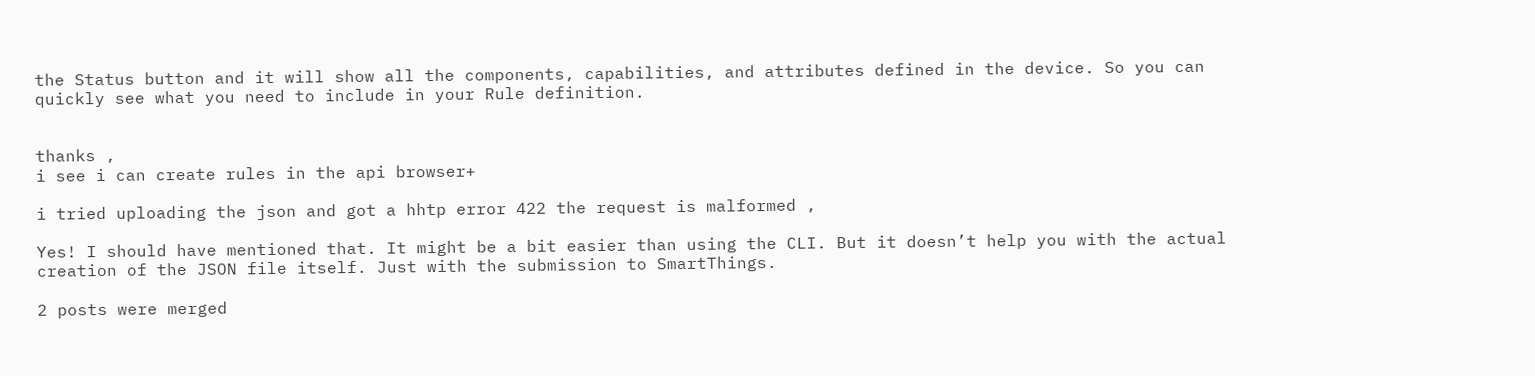the Status button and it will show all the components, capabilities, and attributes defined in the device. So you can quickly see what you need to include in your Rule definition.


thanks ,
i see i can create rules in the api browser+

i tried uploading the json and got a hhtp error 422 the request is malformed ,

Yes! I should have mentioned that. It might be a bit easier than using the CLI. But it doesn’t help you with the actual creation of the JSON file itself. Just with the submission to SmartThings.

2 posts were merged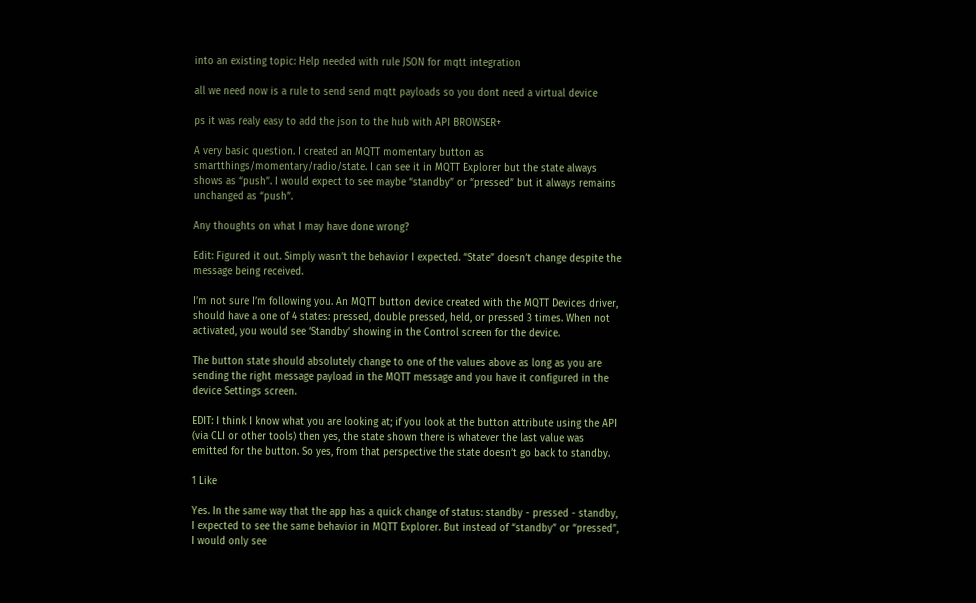into an existing topic: Help needed with rule JSON for mqtt integration

all we need now is a rule to send send mqtt payloads so you dont need a virtual device

ps it was realy easy to add the json to the hub with API BROWSER+

A very basic question. I created an MQTT momentary button as smartthings/momentary/radio/state. I can see it in MQTT Explorer but the state always shows as “push”. I would expect to see maybe “standby” or “pressed” but it always remains unchanged as “push”.

Any thoughts on what I may have done wrong?

Edit: Figured it out. Simply wasn’t the behavior I expected. “State” doesn’t change despite the message being received.

I’m not sure I’m following you. An MQTT button device created with the MQTT Devices driver, should have a one of 4 states: pressed, double pressed, held, or pressed 3 times. When not activated, you would see ‘Standby’ showing in the Control screen for the device.

The button state should absolutely change to one of the values above as long as you are sending the right message payload in the MQTT message and you have it configured in the device Settings screen.

EDIT: I think I know what you are looking at; if you look at the button attribute using the API (via CLI or other tools) then yes, the state shown there is whatever the last value was emitted for the button. So yes, from that perspective the state doesn’t go back to standby.

1 Like

Yes. In the same way that the app has a quick change of status: standby - pressed - standby, I expected to see the same behavior in MQTT Explorer. But instead of “standby” or “pressed”, I would only see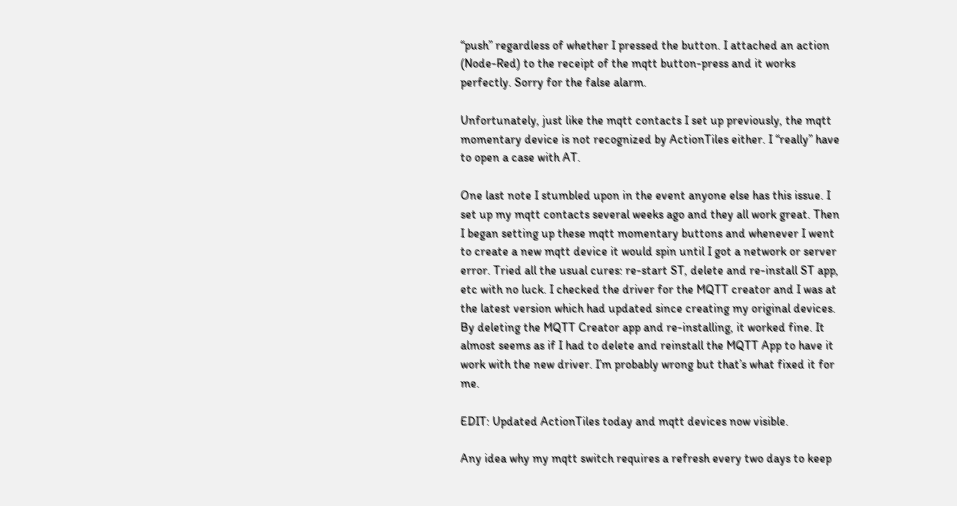“push” regardless of whether I pressed the button. I attached an action (Node-Red) to the receipt of the mqtt button-press and it works perfectly. Sorry for the false alarm.

Unfortunately, just like the mqtt contacts I set up previously, the mqtt momentary device is not recognized by ActionTiles either. I “really” have to open a case with AT.

One last note I stumbled upon in the event anyone else has this issue. I set up my mqtt contacts several weeks ago and they all work great. Then I began setting up these mqtt momentary buttons and whenever I went to create a new mqtt device it would spin until I got a network or server error. Tried all the usual cures: re-start ST, delete and re-install ST app, etc with no luck. I checked the driver for the MQTT creator and I was at the latest version which had updated since creating my original devices. By deleting the MQTT Creator app and re-installing, it worked fine. It almost seems as if I had to delete and reinstall the MQTT App to have it work with the new driver. I’m probably wrong but that’s what fixed it for me.

EDIT: Updated ActionTiles today and mqtt devices now visible.

Any idea why my mqtt switch requires a refresh every two days to keep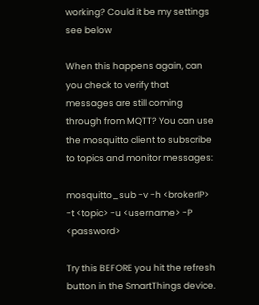working? Could it be my settings see below

When this happens again, can you check to verify that messages are still coming through from MQTT? You can use the mosquitto client to subscribe to topics and monitor messages:

mosquitto_sub -v -h <brokerIP> -t <topic> -u <username> -P <password>

Try this BEFORE you hit the refresh button in the SmartThings device.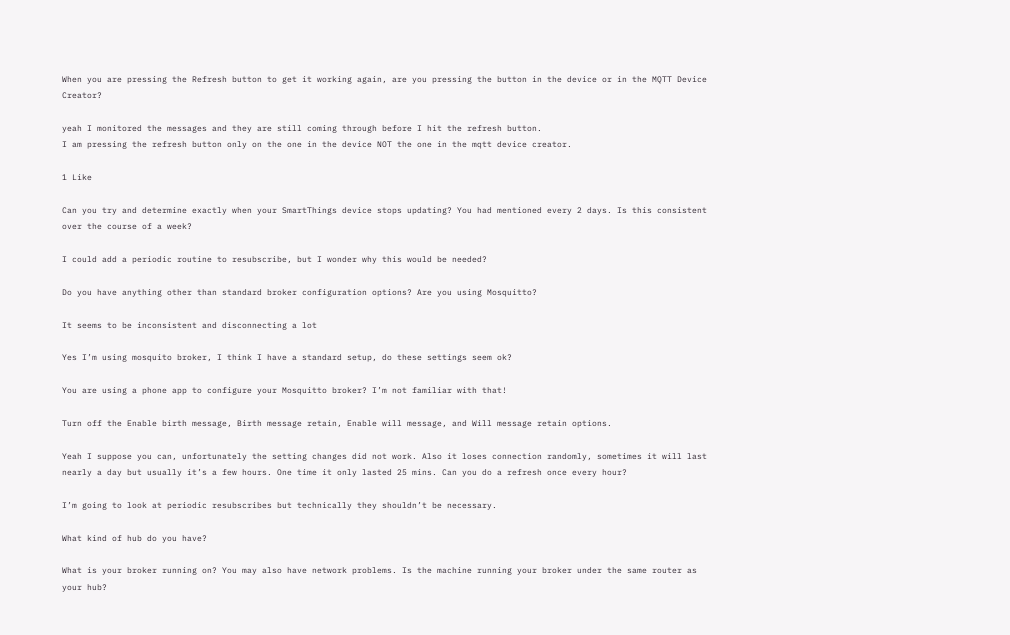When you are pressing the Refresh button to get it working again, are you pressing the button in the device or in the MQTT Device Creator?

yeah I monitored the messages and they are still coming through before I hit the refresh button.
I am pressing the refresh button only on the one in the device NOT the one in the mqtt device creator.

1 Like

Can you try and determine exactly when your SmartThings device stops updating? You had mentioned every 2 days. Is this consistent over the course of a week?

I could add a periodic routine to resubscribe, but I wonder why this would be needed?

Do you have anything other than standard broker configuration options? Are you using Mosquitto?

It seems to be inconsistent and disconnecting a lot

Yes I’m using mosquito broker, I think I have a standard setup, do these settings seem ok?

You are using a phone app to configure your Mosquitto broker? I’m not familiar with that!

Turn off the Enable birth message, Birth message retain, Enable will message, and Will message retain options.

Yeah I suppose you can, unfortunately the setting changes did not work. Also it loses connection randomly, sometimes it will last nearly a day but usually it’s a few hours. One time it only lasted 25 mins. Can you do a refresh once every hour?

I’m going to look at periodic resubscribes but technically they shouldn’t be necessary.

What kind of hub do you have?

What is your broker running on? You may also have network problems. Is the machine running your broker under the same router as your hub?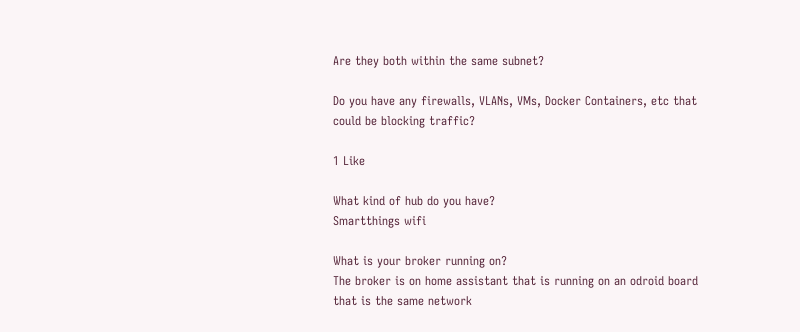Are they both within the same subnet?

Do you have any firewalls, VLANs, VMs, Docker Containers, etc that could be blocking traffic?

1 Like

What kind of hub do you have?
Smartthings wifi

What is your broker running on?
The broker is on home assistant that is running on an odroid board that is the same network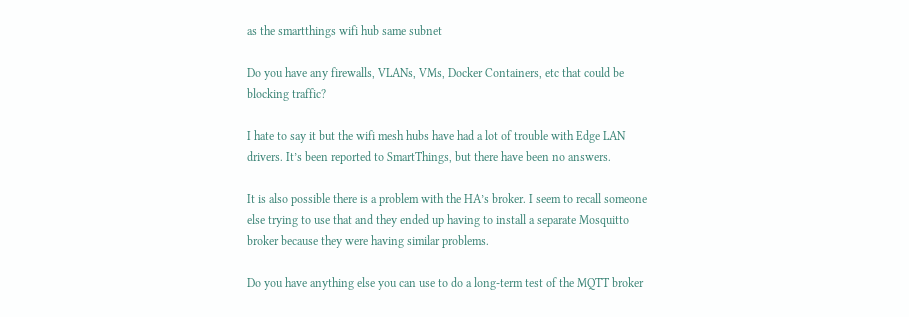as the smartthings wifi hub same subnet

Do you have any firewalls, VLANs, VMs, Docker Containers, etc that could be blocking traffic?

I hate to say it but the wifi mesh hubs have had a lot of trouble with Edge LAN drivers. It’s been reported to SmartThings, but there have been no answers.

It is also possible there is a problem with the HA’s broker. I seem to recall someone else trying to use that and they ended up having to install a separate Mosquitto broker because they were having similar problems.

Do you have anything else you can use to do a long-term test of the MQTT broker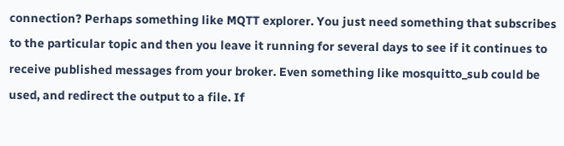connection? Perhaps something like MQTT explorer. You just need something that subscribes to the particular topic and then you leave it running for several days to see if it continues to receive published messages from your broker. Even something like mosquitto_sub could be used, and redirect the output to a file. If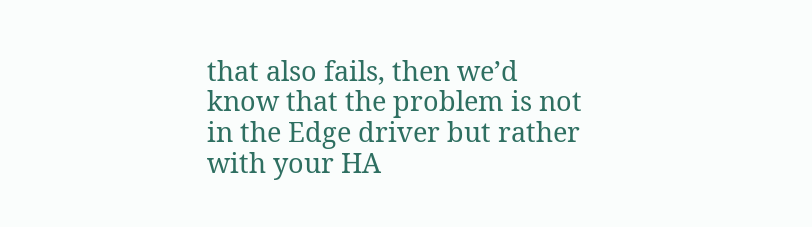that also fails, then we’d know that the problem is not in the Edge driver but rather with your HA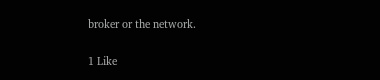broker or the network.

1 Like